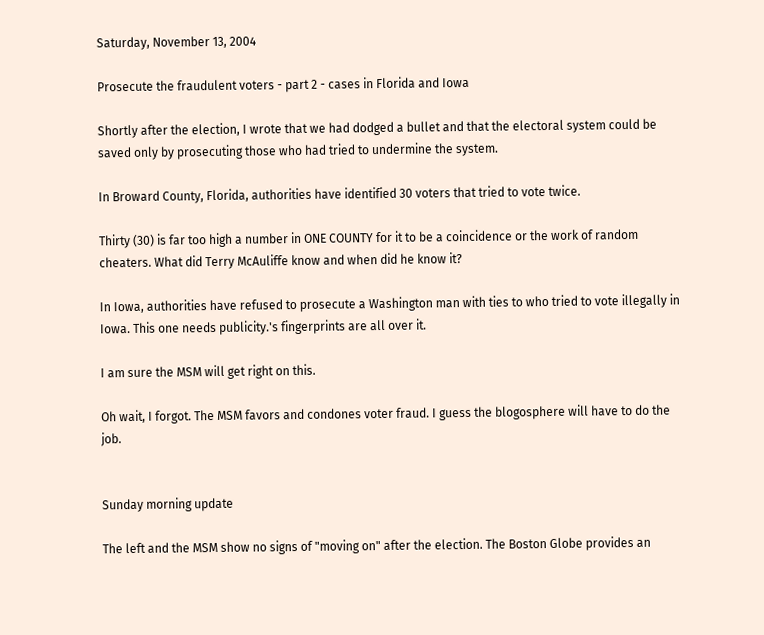Saturday, November 13, 2004

Prosecute the fraudulent voters - part 2 - cases in Florida and Iowa

Shortly after the election, I wrote that we had dodged a bullet and that the electoral system could be saved only by prosecuting those who had tried to undermine the system.

In Broward County, Florida, authorities have identified 30 voters that tried to vote twice.

Thirty (30) is far too high a number in ONE COUNTY for it to be a coincidence or the work of random cheaters. What did Terry McAuliffe know and when did he know it?

In Iowa, authorities have refused to prosecute a Washington man with ties to who tried to vote illegally in Iowa. This one needs publicity.'s fingerprints are all over it.

I am sure the MSM will get right on this.

Oh wait, I forgot. The MSM favors and condones voter fraud. I guess the blogosphere will have to do the job.


Sunday morning update

The left and the MSM show no signs of "moving on" after the election. The Boston Globe provides an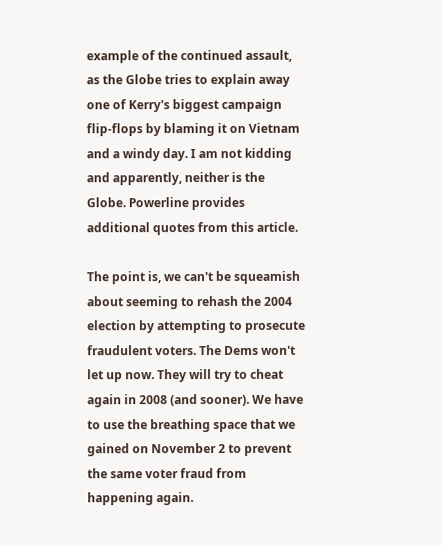example of the continued assault, as the Globe tries to explain away one of Kerry's biggest campaign flip-flops by blaming it on Vietnam and a windy day. I am not kidding and apparently, neither is the Globe. Powerline provides additional quotes from this article.

The point is, we can't be squeamish about seeming to rehash the 2004 election by attempting to prosecute fraudulent voters. The Dems won't let up now. They will try to cheat again in 2008 (and sooner). We have to use the breathing space that we gained on November 2 to prevent the same voter fraud from happening again.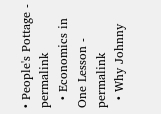• People's Pottage - permalink
  • Economics in One Lesson - permalink
  • Why Johnny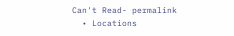Can't Read- permalink
  • Locations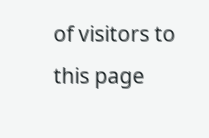of visitors to this page